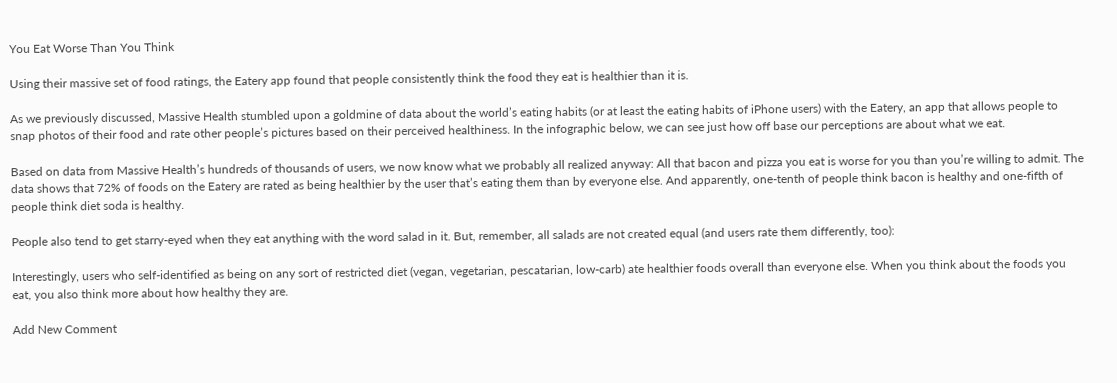You Eat Worse Than You Think

Using their massive set of food ratings, the Eatery app found that people consistently think the food they eat is healthier than it is.

As we previously discussed, Massive Health stumbled upon a goldmine of data about the world’s eating habits (or at least the eating habits of iPhone users) with the Eatery, an app that allows people to snap photos of their food and rate other people’s pictures based on their perceived healthiness. In the infographic below, we can see just how off base our perceptions are about what we eat.

Based on data from Massive Health’s hundreds of thousands of users, we now know what we probably all realized anyway: All that bacon and pizza you eat is worse for you than you’re willing to admit. The data shows that 72% of foods on the Eatery are rated as being healthier by the user that’s eating them than by everyone else. And apparently, one-tenth of people think bacon is healthy and one-fifth of people think diet soda is healthy.

People also tend to get starry-eyed when they eat anything with the word salad in it. But, remember, all salads are not created equal (and users rate them differently, too):

Interestingly, users who self-identified as being on any sort of restricted diet (vegan, vegetarian, pescatarian, low-carb) ate healthier foods overall than everyone else. When you think about the foods you eat, you also think more about how healthy they are.

Add New Comment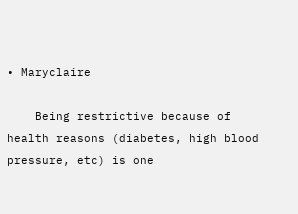• Maryclaire

    Being restrictive because of health reasons (diabetes, high blood pressure, etc) is one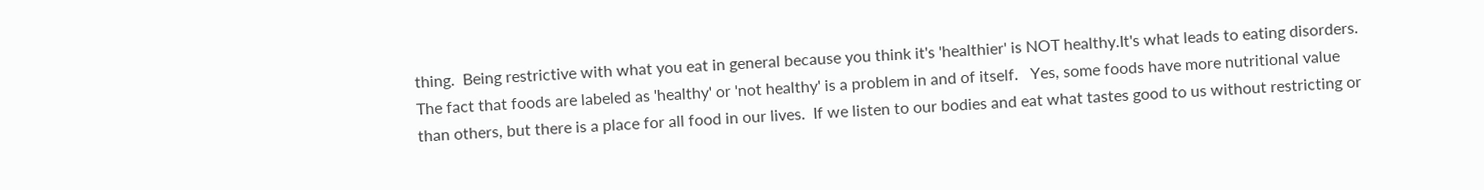thing.  Being restrictive with what you eat in general because you think it's 'healthier' is NOT healthy.It's what leads to eating disorders.  The fact that foods are labeled as 'healthy' or 'not healthy' is a problem in and of itself.   Yes, some foods have more nutritional value than others, but there is a place for all food in our lives.  If we listen to our bodies and eat what tastes good to us without restricting or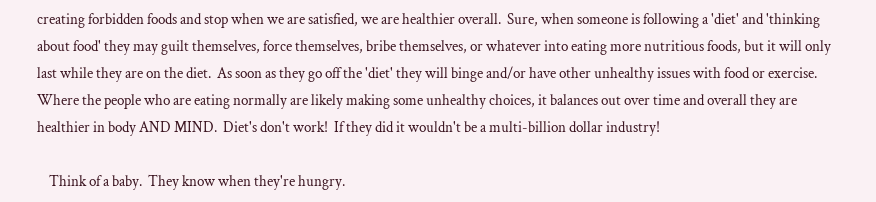creating forbidden foods and stop when we are satisfied, we are healthier overall.  Sure, when someone is following a 'diet' and 'thinking about food' they may guilt themselves, force themselves, bribe themselves, or whatever into eating more nutritious foods, but it will only last while they are on the diet.  As soon as they go off the 'diet' they will binge and/or have other unhealthy issues with food or exercise. Where the people who are eating normally are likely making some unhealthy choices, it balances out over time and overall they are healthier in body AND MIND.  Diet's don't work!  If they did it wouldn't be a multi-billion dollar industry!

    Think of a baby.  They know when they're hungry.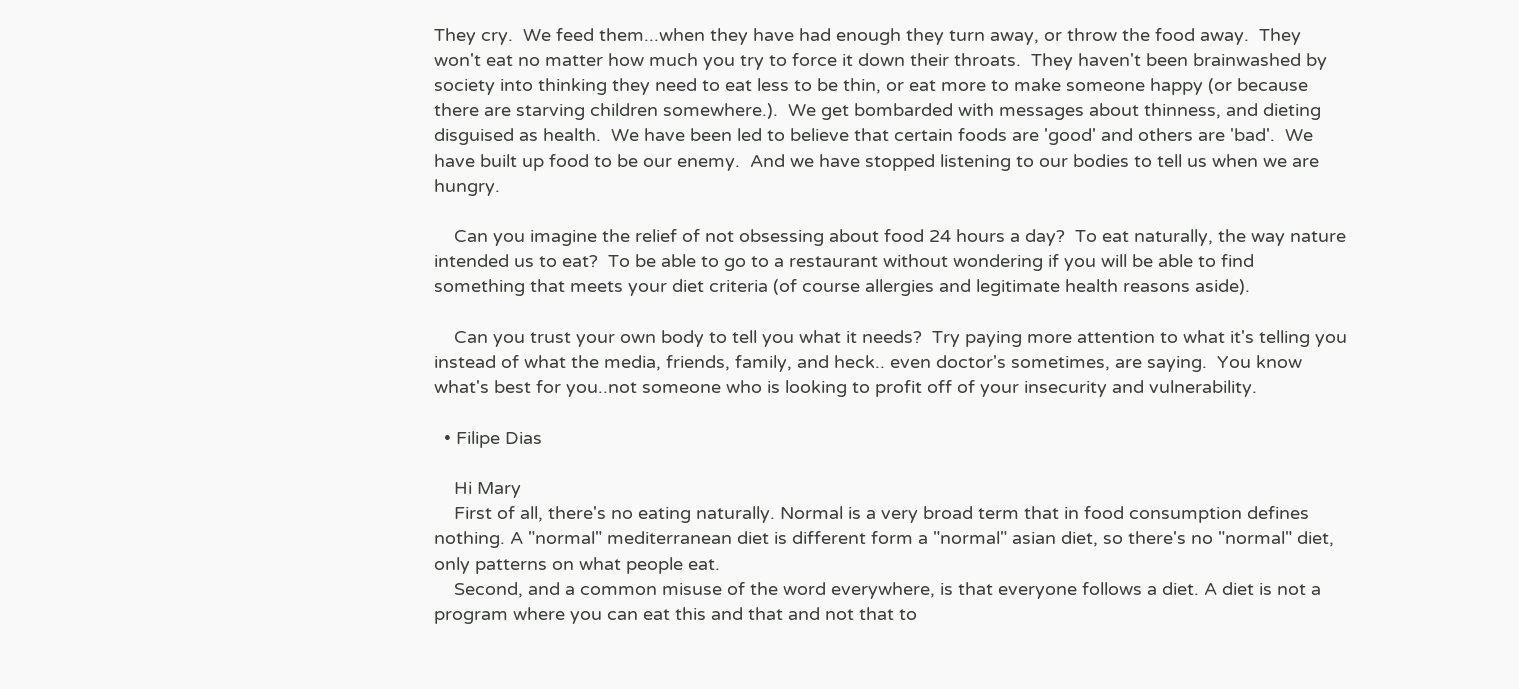They cry.  We feed them...when they have had enough they turn away, or throw the food away.  They won't eat no matter how much you try to force it down their throats.  They haven't been brainwashed by society into thinking they need to eat less to be thin, or eat more to make someone happy (or because there are starving children somewhere.).  We get bombarded with messages about thinness, and dieting disguised as health.  We have been led to believe that certain foods are 'good' and others are 'bad'.  We have built up food to be our enemy.  And we have stopped listening to our bodies to tell us when we are hungry.

    Can you imagine the relief of not obsessing about food 24 hours a day?  To eat naturally, the way nature intended us to eat?  To be able to go to a restaurant without wondering if you will be able to find something that meets your diet criteria (of course allergies and legitimate health reasons aside).

    Can you trust your own body to tell you what it needs?  Try paying more attention to what it's telling you instead of what the media, friends, family, and heck.. even doctor's sometimes, are saying.  You know what's best for you..not someone who is looking to profit off of your insecurity and vulnerability.

  • Filipe Dias

    Hi Mary
    First of all, there's no eating naturally. Normal is a very broad term that in food consumption defines nothing. A "normal" mediterranean diet is different form a "normal" asian diet, so there's no "normal" diet, only patterns on what people eat.
    Second, and a common misuse of the word everywhere, is that everyone follows a diet. A diet is not a program where you can eat this and that and not that to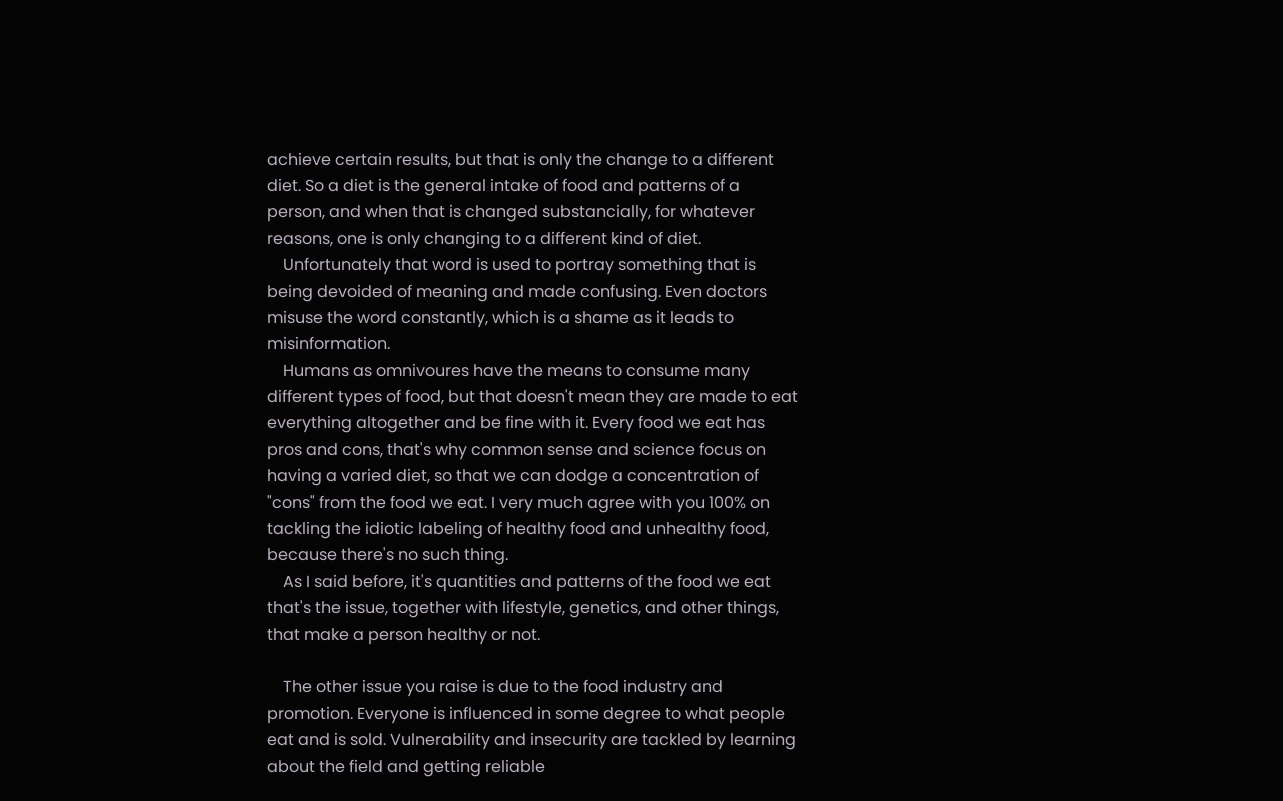achieve certain results, but that is only the change to a different diet. So a diet is the general intake of food and patterns of a person, and when that is changed substancially, for whatever reasons, one is only changing to a different kind of diet.
    Unfortunately that word is used to portray something that is being devoided of meaning and made confusing. Even doctors misuse the word constantly, which is a shame as it leads to misinformation.
    Humans as omnivoures have the means to consume many different types of food, but that doesn't mean they are made to eat everything altogether and be fine with it. Every food we eat has pros and cons, that's why common sense and science focus on having a varied diet, so that we can dodge a concentration of "cons" from the food we eat. I very much agree with you 100% on tackling the idiotic labeling of healthy food and unhealthy food, because there's no such thing.
    As I said before, it's quantities and patterns of the food we eat that's the issue, together with lifestyle, genetics, and other things, that make a person healthy or not.

    The other issue you raise is due to the food industry and promotion. Everyone is influenced in some degree to what people eat and is sold. Vulnerability and insecurity are tackled by learning about the field and getting reliable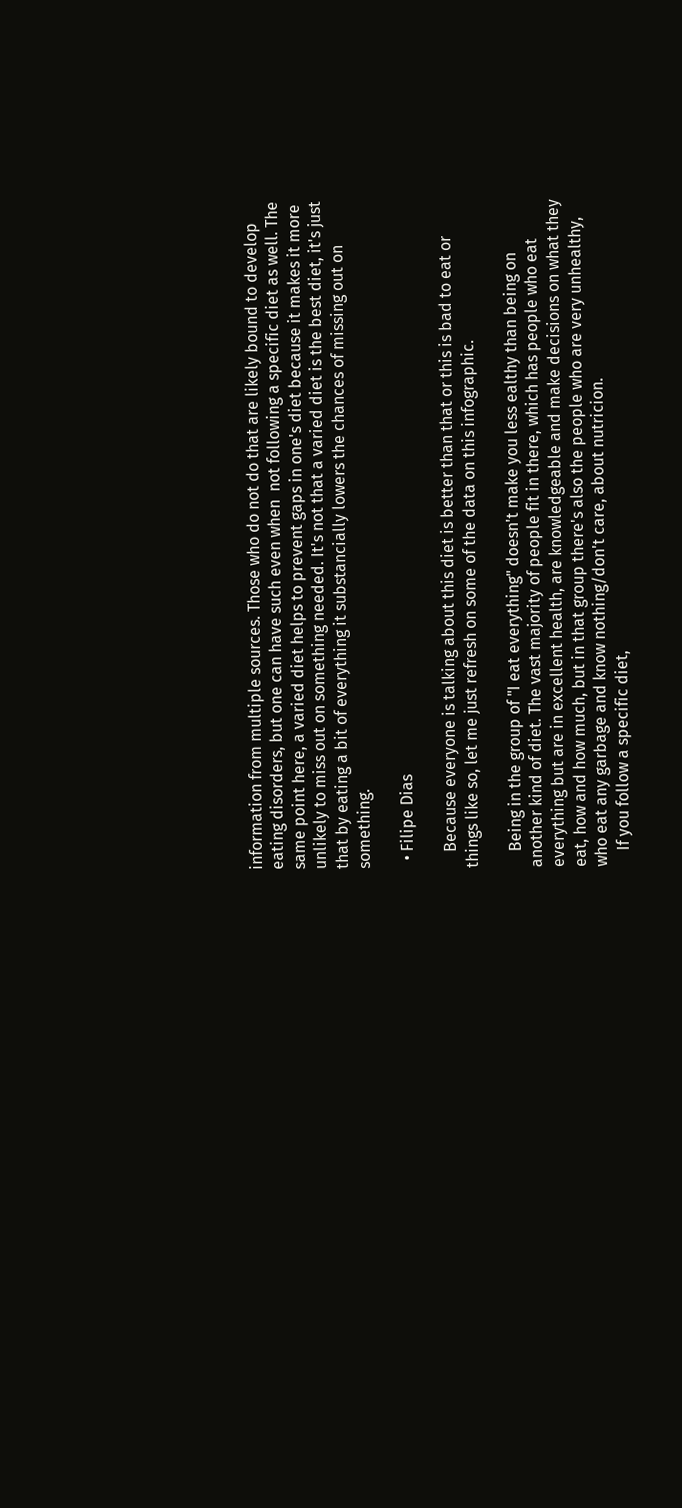information from multiple sources. Those who do not do that are likely bound to develop eating disorders, but one can have such even when  not following a specific diet as well. The same point here, a varied diet helps to prevent gaps in one's diet because it makes it more unlikely to miss out on something needed. It's not that a varied diet is the best diet, it's just that by eating a bit of everything it substancially lowers the chances of missing out on something.

  • Filipe Dias

    Because everyone is talking about this diet is better than that or this is bad to eat or things like so, let me just refresh on some of the data on this infographic.

    Being in the group of "I eat everything" doesn't make you less ealthy than being on another kind of diet. The vast majority of people fit in there, which has people who eat everything but are in excellent health, are knowledgeable and make decisions on what they eat, how and how much, but in that group there's also the people who are very unhealthy, who eat any garbage and know nothing/don't care, about nutricion.
    If you follow a specific diet,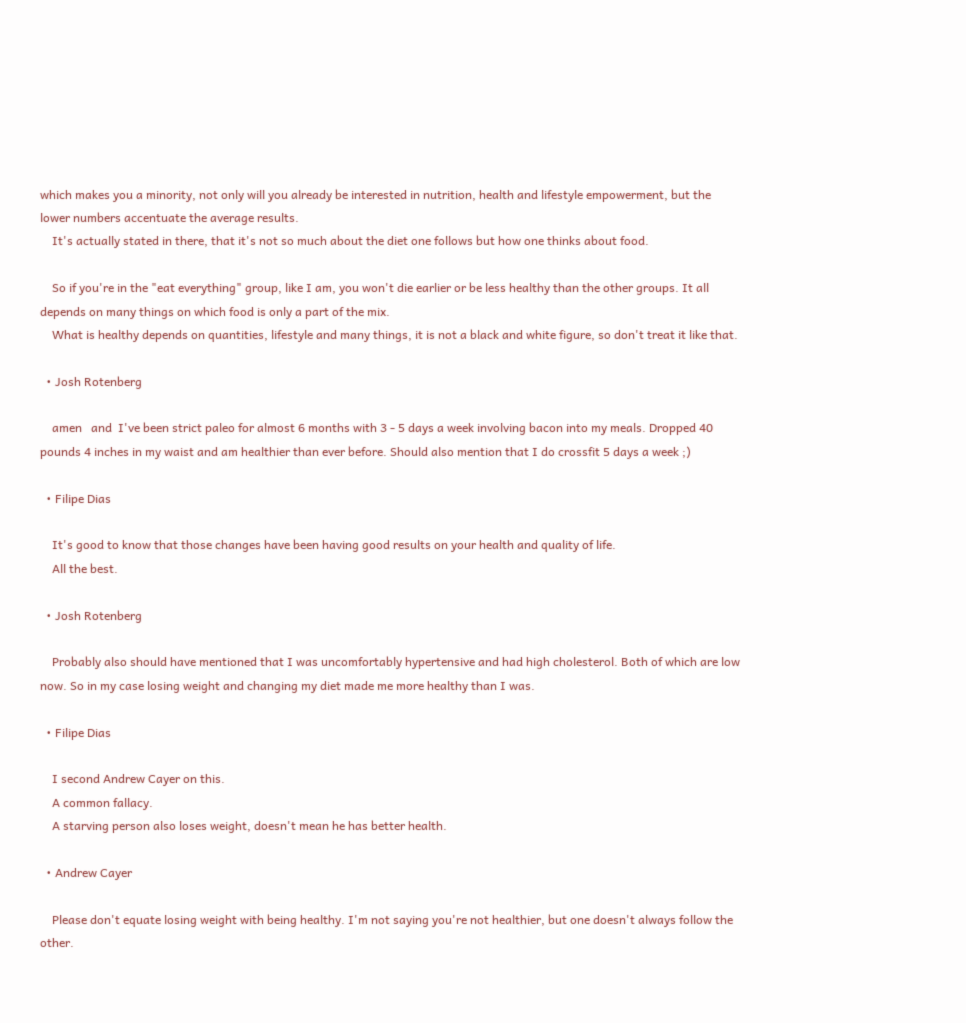which makes you a minority, not only will you already be interested in nutrition, health and lifestyle empowerment, but the lower numbers accentuate the average results.
    It's actually stated in there, that it's not so much about the diet one follows but how one thinks about food.

    So if you're in the "eat everything" group, like I am, you won't die earlier or be less healthy than the other groups. It all depends on many things on which food is only a part of the mix.
    What is healthy depends on quantities, lifestyle and many things, it is not a black and white figure, so don't treat it like that.

  • Josh Rotenberg

    amen   and  I've been strict paleo for almost 6 months with 3 - 5 days a week involving bacon into my meals. Dropped 40 pounds 4 inches in my waist and am healthier than ever before. Should also mention that I do crossfit 5 days a week ;)

  • Filipe Dias

    It's good to know that those changes have been having good results on your health and quality of life.
    All the best.

  • Josh Rotenberg

    Probably also should have mentioned that I was uncomfortably hypertensive and had high cholesterol. Both of which are low now. So in my case losing weight and changing my diet made me more healthy than I was.

  • Filipe Dias

    I second Andrew Cayer on this.
    A common fallacy.
    A starving person also loses weight, doesn't mean he has better health.

  • Andrew Cayer

    Please don't equate losing weight with being healthy. I'm not saying you're not healthier, but one doesn't always follow the other.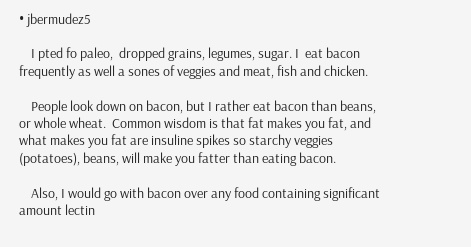• jbermudez5

    I pted fo paleo,  dropped grains, legumes, sugar. I  eat bacon frequently as well a sones of veggies and meat, fish and chicken.

    People look down on bacon, but I rather eat bacon than beans, or whole wheat.  Common wisdom is that fat makes you fat, and what makes you fat are insuline spikes so starchy veggies (potatoes), beans, will make you fatter than eating bacon.

    Also, I would go with bacon over any food containing significant amount lectin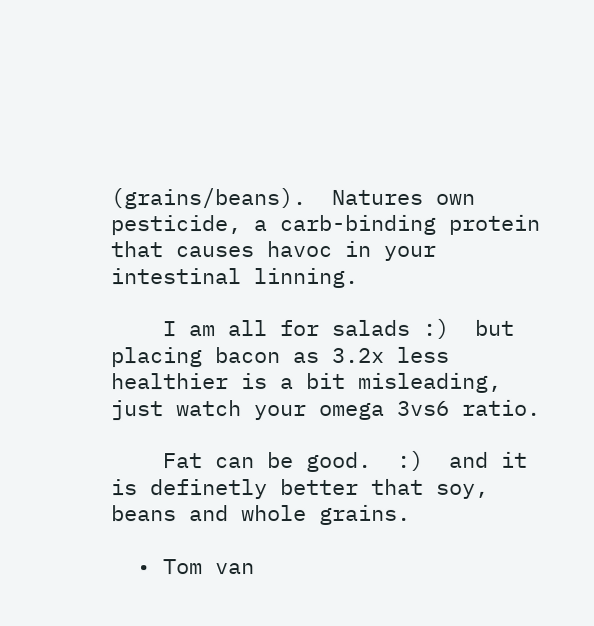(grains/beans).  Natures own pesticide, a carb-binding protein that causes havoc in your intestinal linning.

    I am all for salads :)  but placing bacon as 3.2x less healthier is a bit misleading, just watch your omega 3vs6 ratio.

    Fat can be good.  :)  and it is definetly better that soy, beans and whole grains.

  • Tom van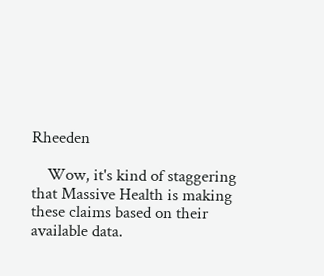Rheeden

    Wow, it's kind of staggering that Massive Health is making these claims based on their available data.